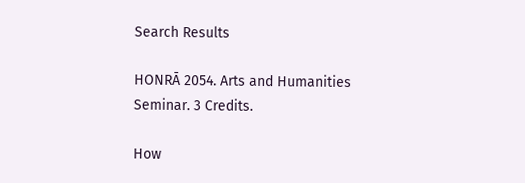Search Results

HONRĀ 2054. Arts and Humanities Seminar. 3 Credits.

How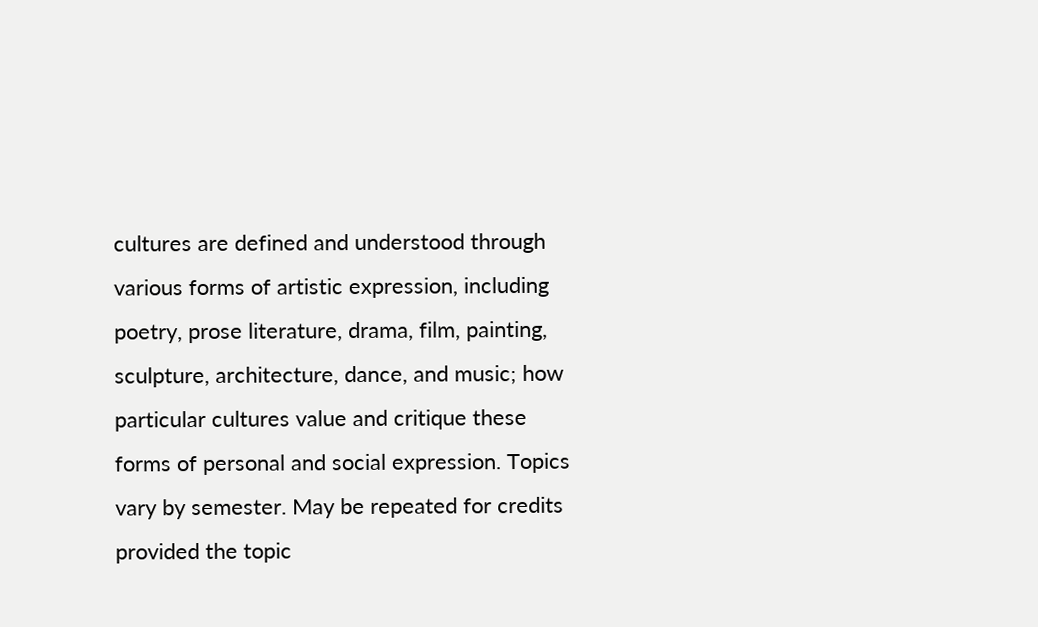cultures are defined and understood through various forms of artistic expression, including poetry, prose literature, drama, film, painting, sculpture, architecture, dance, and music; how particular cultures value and critique these forms of personal and social expression. Topics vary by semester. May be repeated for credits provided the topic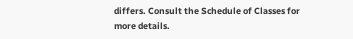differs. Consult the Schedule of Classes for more details.